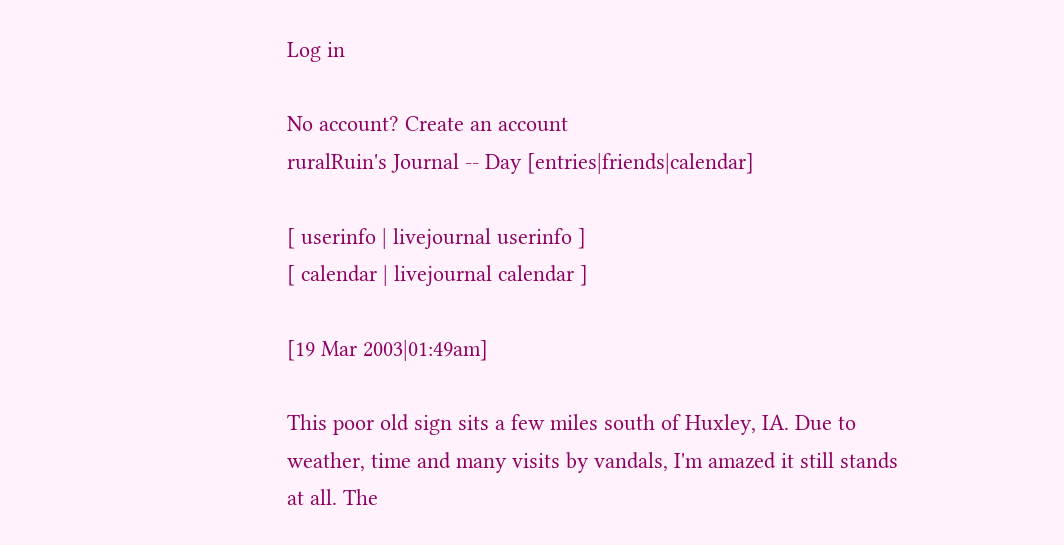Log in

No account? Create an account
ruralRuin's Journal -- Day [entries|friends|calendar]

[ userinfo | livejournal userinfo ]
[ calendar | livejournal calendar ]

[19 Mar 2003|01:49am]

This poor old sign sits a few miles south of Huxley, IA. Due to weather, time and many visits by vandals, I'm amazed it still stands at all. The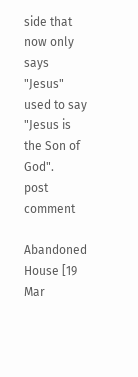side that now only says "Jesus" used to say "Jesus is the Son of God".
post comment

Abandoned House [19 Mar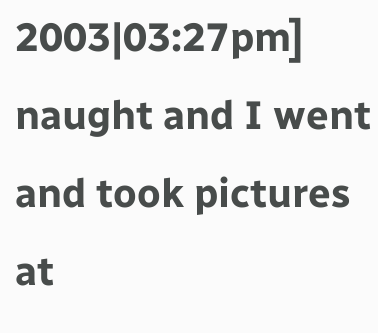2003|03:27pm]
naught and I went and took pictures at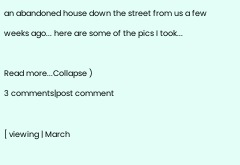an abandoned house down the street from us a few weeks ago... here are some of the pics I took...

Read more...Collapse )
3 comments|post comment

[ viewing | March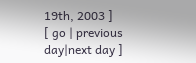19th, 2003 ]
[ go | previous day|next day ]